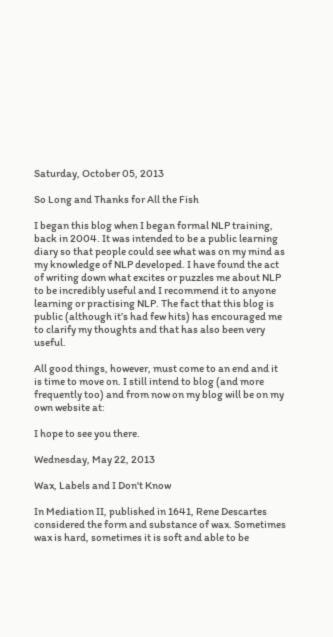Saturday, October 05, 2013

So Long and Thanks for All the Fish

I began this blog when I began formal NLP training, back in 2004. It was intended to be a public learning diary so that people could see what was on my mind as my knowledge of NLP developed. I have found the act of writing down what excites or puzzles me about NLP to be incredibly useful and I recommend it to anyone learning or practising NLP. The fact that this blog is public (although it’s had few hits) has encouraged me to clarify my thoughts and that has also been very useful.

All good things, however, must come to an end and it is time to move on. I still intend to blog (and more frequently too) and from now on my blog will be on my own website at:

I hope to see you there.

Wednesday, May 22, 2013

Wax, Labels and I Don't Know

In Mediation II, published in 1641, Rene Descartes considered the form and substance of wax. Sometimes wax is hard, sometimes it is soft and able to be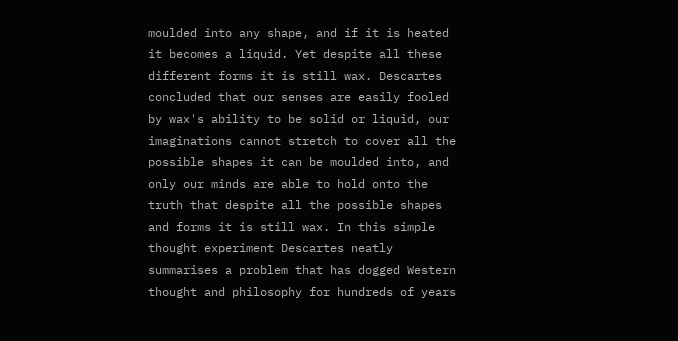moulded into any shape, and if it is heated it becomes a liquid. Yet despite all these different forms it is still wax. Descartes concluded that our senses are easily fooled by wax's ability to be solid or liquid, our imaginations cannot stretch to cover all the possible shapes it can be moulded into, and only our minds are able to hold onto the truth that despite all the possible shapes and forms it is still wax. In this simple thought experiment Descartes neatly summarises a problem that has dogged Western thought and philosophy for hundreds of years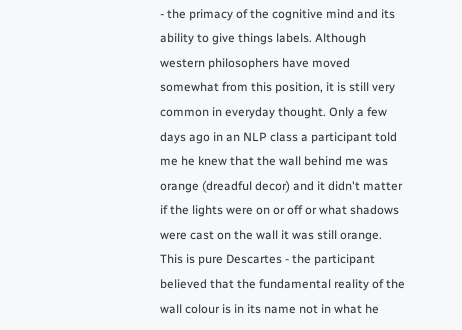- the primacy of the cognitive mind and its ability to give things labels. Although western philosophers have moved somewhat from this position, it is still very common in everyday thought. Only a few days ago in an NLP class a participant told me he knew that the wall behind me was orange (dreadful decor) and it didn't matter if the lights were on or off or what shadows were cast on the wall it was still orange. This is pure Descartes - the participant believed that the fundamental reality of the wall colour is in its name not in what he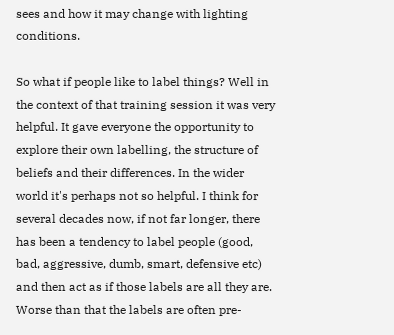sees and how it may change with lighting conditions.

So what if people like to label things? Well in the context of that training session it was very helpful. It gave everyone the opportunity to explore their own labelling, the structure of beliefs and their differences. In the wider world it's perhaps not so helpful. I think for several decades now, if not far longer, there has been a tendency to label people (good, bad, aggressive, dumb, smart, defensive etc) and then act as if those labels are all they are. Worse than that the labels are often pre-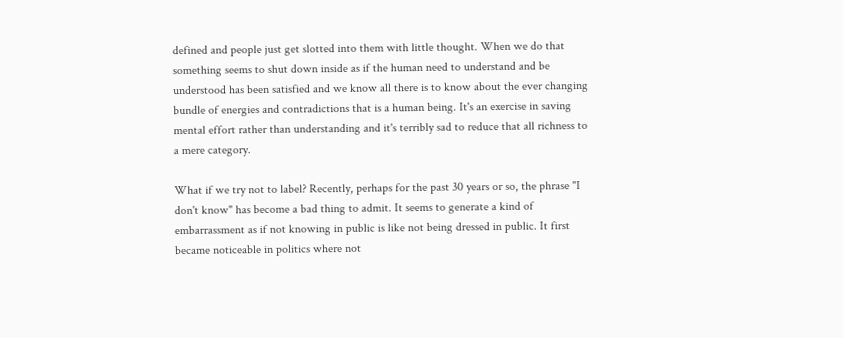defined and people just get slotted into them with little thought. When we do that something seems to shut down inside as if the human need to understand and be understood has been satisfied and we know all there is to know about the ever changing bundle of energies and contradictions that is a human being. It's an exercise in saving mental effort rather than understanding and it's terribly sad to reduce that all richness to a mere category.

What if we try not to label? Recently, perhaps for the past 30 years or so, the phrase "I don't know" has become a bad thing to admit. It seems to generate a kind of embarrassment as if not knowing in public is like not being dressed in public. It first became noticeable in politics where not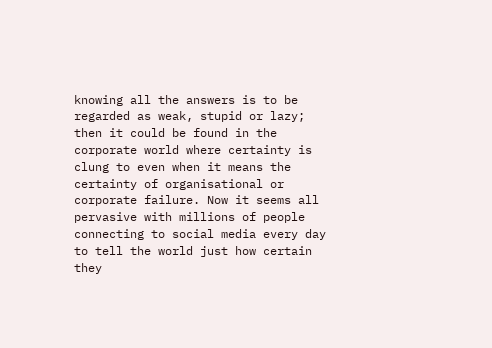knowing all the answers is to be regarded as weak, stupid or lazy; then it could be found in the corporate world where certainty is clung to even when it means the certainty of organisational or corporate failure. Now it seems all pervasive with millions of people connecting to social media every day to tell the world just how certain they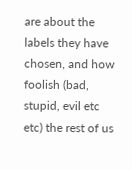are about the labels they have chosen, and how foolish (bad, stupid, evil etc etc) the rest of us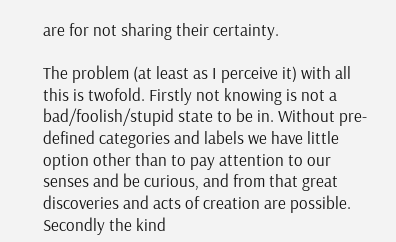are for not sharing their certainty.

The problem (at least as I perceive it) with all this is twofold. Firstly not knowing is not a bad/foolish/stupid state to be in. Without pre-defined categories and labels we have little option other than to pay attention to our senses and be curious, and from that great discoveries and acts of creation are possible. Secondly the kind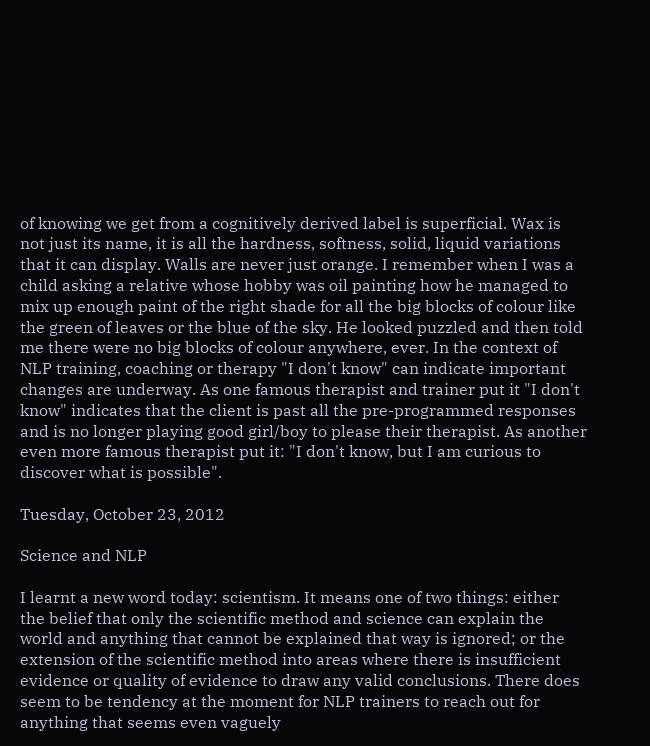of knowing we get from a cognitively derived label is superficial. Wax is not just its name, it is all the hardness, softness, solid, liquid variations that it can display. Walls are never just orange. I remember when I was a child asking a relative whose hobby was oil painting how he managed to mix up enough paint of the right shade for all the big blocks of colour like the green of leaves or the blue of the sky. He looked puzzled and then told me there were no big blocks of colour anywhere, ever. In the context of NLP training, coaching or therapy "I don't know" can indicate important changes are underway. As one famous therapist and trainer put it "I don't know" indicates that the client is past all the pre-programmed responses and is no longer playing good girl/boy to please their therapist. As another even more famous therapist put it: "I don't know, but I am curious to discover what is possible".

Tuesday, October 23, 2012

Science and NLP

I learnt a new word today: scientism. It means one of two things: either the belief that only the scientific method and science can explain the world and anything that cannot be explained that way is ignored; or the extension of the scientific method into areas where there is insufficient evidence or quality of evidence to draw any valid conclusions. There does seem to be tendency at the moment for NLP trainers to reach out for anything that seems even vaguely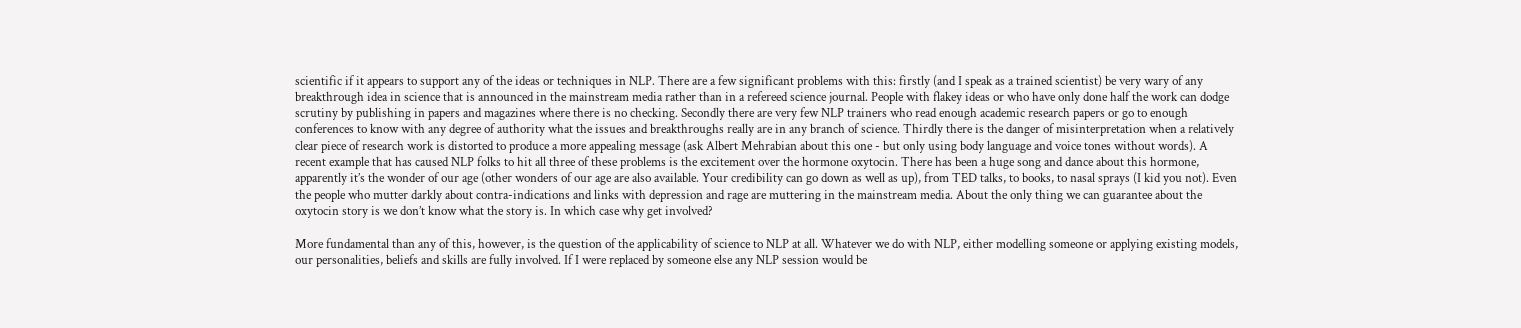scientific if it appears to support any of the ideas or techniques in NLP. There are a few significant problems with this: firstly (and I speak as a trained scientist) be very wary of any breakthrough idea in science that is announced in the mainstream media rather than in a refereed science journal. People with flakey ideas or who have only done half the work can dodge scrutiny by publishing in papers and magazines where there is no checking. Secondly there are very few NLP trainers who read enough academic research papers or go to enough conferences to know with any degree of authority what the issues and breakthroughs really are in any branch of science. Thirdly there is the danger of misinterpretation when a relatively clear piece of research work is distorted to produce a more appealing message (ask Albert Mehrabian about this one - but only using body language and voice tones without words). A recent example that has caused NLP folks to hit all three of these problems is the excitement over the hormone oxytocin. There has been a huge song and dance about this hormone, apparently it’s the wonder of our age (other wonders of our age are also available. Your credibility can go down as well as up), from TED talks, to books, to nasal sprays (I kid you not). Even the people who mutter darkly about contra-indications and links with depression and rage are muttering in the mainstream media. About the only thing we can guarantee about the oxytocin story is we don’t know what the story is. In which case why get involved?

More fundamental than any of this, however, is the question of the applicability of science to NLP at all. Whatever we do with NLP, either modelling someone or applying existing models, our personalities, beliefs and skills are fully involved. If I were replaced by someone else any NLP session would be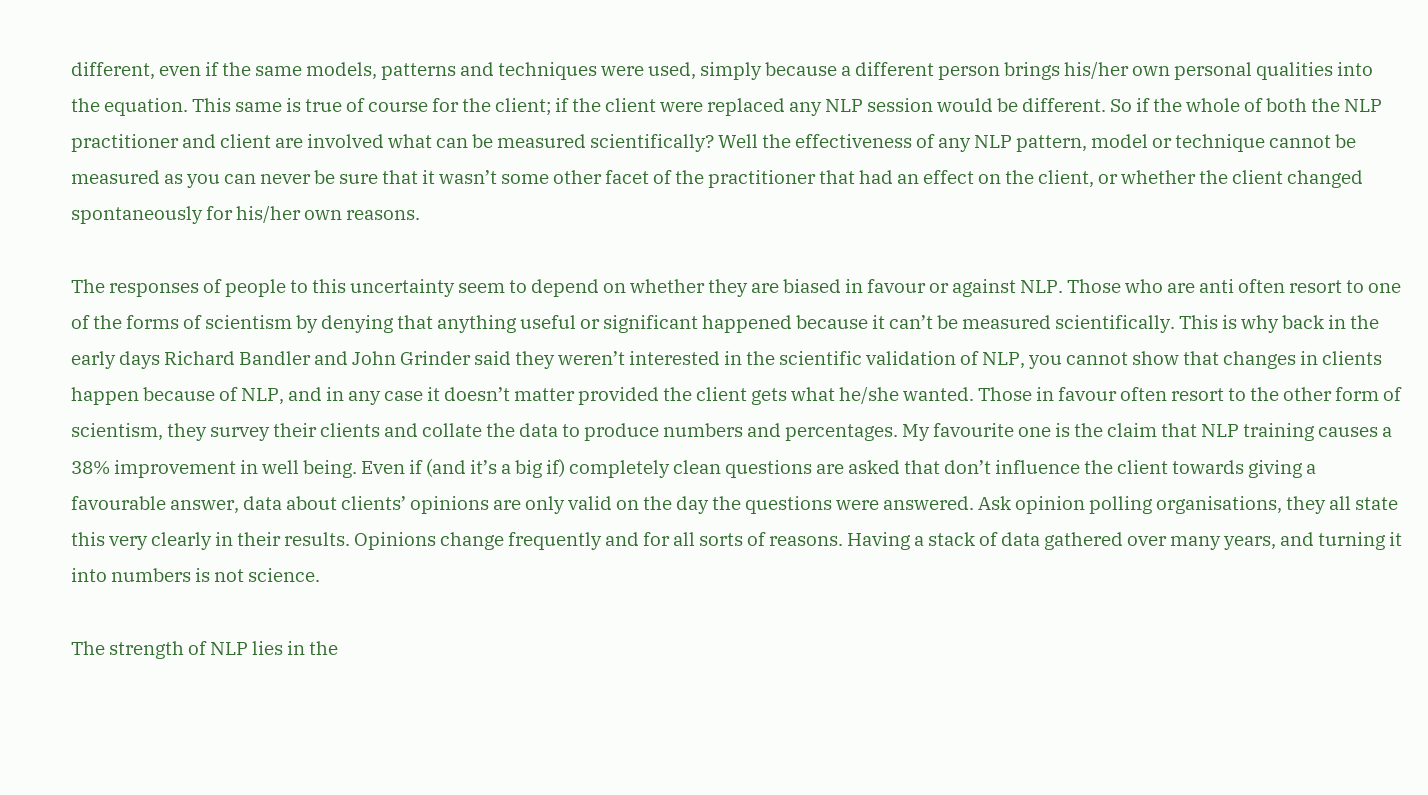different, even if the same models, patterns and techniques were used, simply because a different person brings his/her own personal qualities into the equation. This same is true of course for the client; if the client were replaced any NLP session would be different. So if the whole of both the NLP practitioner and client are involved what can be measured scientifically? Well the effectiveness of any NLP pattern, model or technique cannot be measured as you can never be sure that it wasn’t some other facet of the practitioner that had an effect on the client, or whether the client changed spontaneously for his/her own reasons.

The responses of people to this uncertainty seem to depend on whether they are biased in favour or against NLP. Those who are anti often resort to one of the forms of scientism by denying that anything useful or significant happened because it can’t be measured scientifically. This is why back in the early days Richard Bandler and John Grinder said they weren’t interested in the scientific validation of NLP, you cannot show that changes in clients happen because of NLP, and in any case it doesn’t matter provided the client gets what he/she wanted. Those in favour often resort to the other form of scientism, they survey their clients and collate the data to produce numbers and percentages. My favourite one is the claim that NLP training causes a 38% improvement in well being. Even if (and it’s a big if) completely clean questions are asked that don’t influence the client towards giving a favourable answer, data about clients’ opinions are only valid on the day the questions were answered. Ask opinion polling organisations, they all state this very clearly in their results. Opinions change frequently and for all sorts of reasons. Having a stack of data gathered over many years, and turning it into numbers is not science.

The strength of NLP lies in the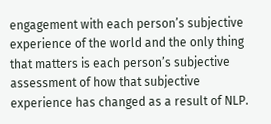engagement with each person’s subjective experience of the world and the only thing that matters is each person’s subjective assessment of how that subjective experience has changed as a result of NLP.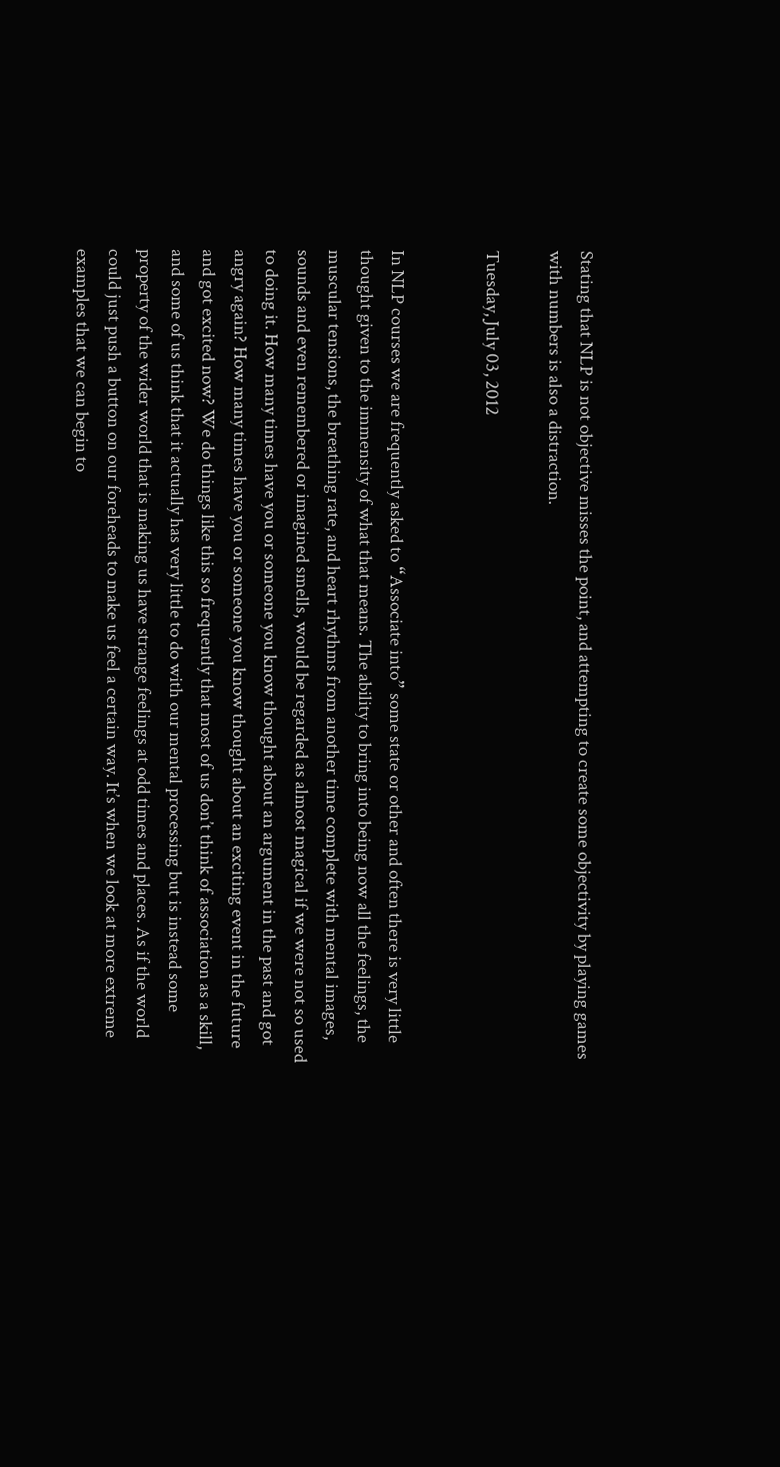Stating that NLP is not objective misses the point, and attempting to create some objectivity by playing games with numbers is also a distraction.

Tuesday, July 03, 2012


In NLP courses we are frequently asked to “Associate into” some state or other and often there is very little thought given to the immensity of what that means. The ability to bring into being now all the feelings, the muscular tensions, the breathing rate, and heart rhythms from another time complete with mental images, sounds and even remembered or imagined smells, would be regarded as almost magical if we were not so used to doing it. How many times have you or someone you know thought about an argument in the past and got angry again? How many times have you or someone you know thought about an exciting event in the future and got excited now? We do things like this so frequently that most of us don’t think of association as a skill, and some of us think that it actually has very little to do with our mental processing but is instead some property of the wider world that is making us have strange feelings at odd times and places. As if the world could just push a button on our foreheads to make us feel a certain way. It’s when we look at more extreme examples that we can begin to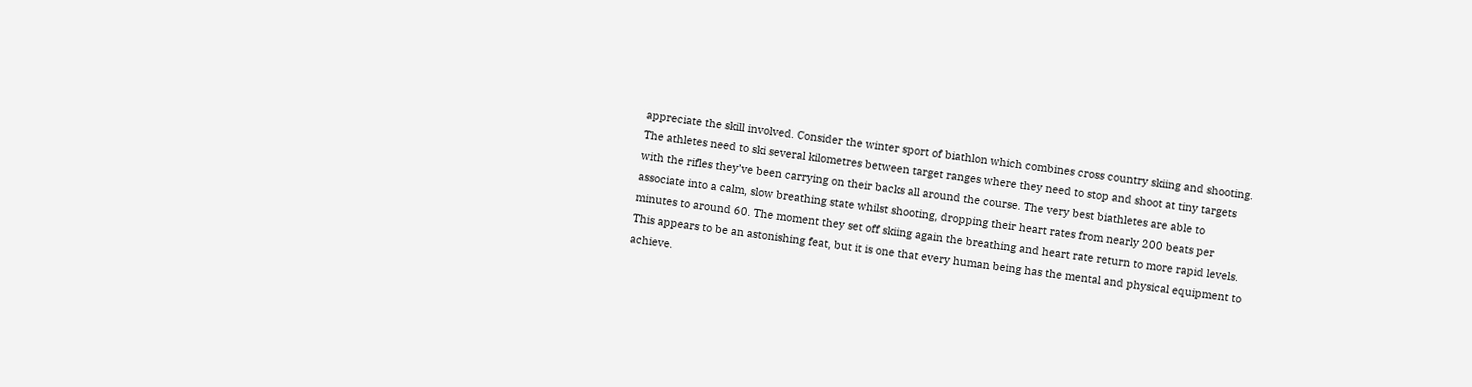appreciate the skill involved. Consider the winter sport of biathlon which combines cross country skiing and shooting. The athletes need to ski several kilometres between target ranges where they need to stop and shoot at tiny targets with the rifles they’ve been carrying on their backs all around the course. The very best biathletes are able to associate into a calm, slow breathing state whilst shooting, dropping their heart rates from nearly 200 beats per minutes to around 60. The moment they set off skiing again the breathing and heart rate return to more rapid levels. This appears to be an astonishing feat, but it is one that every human being has the mental and physical equipment to achieve.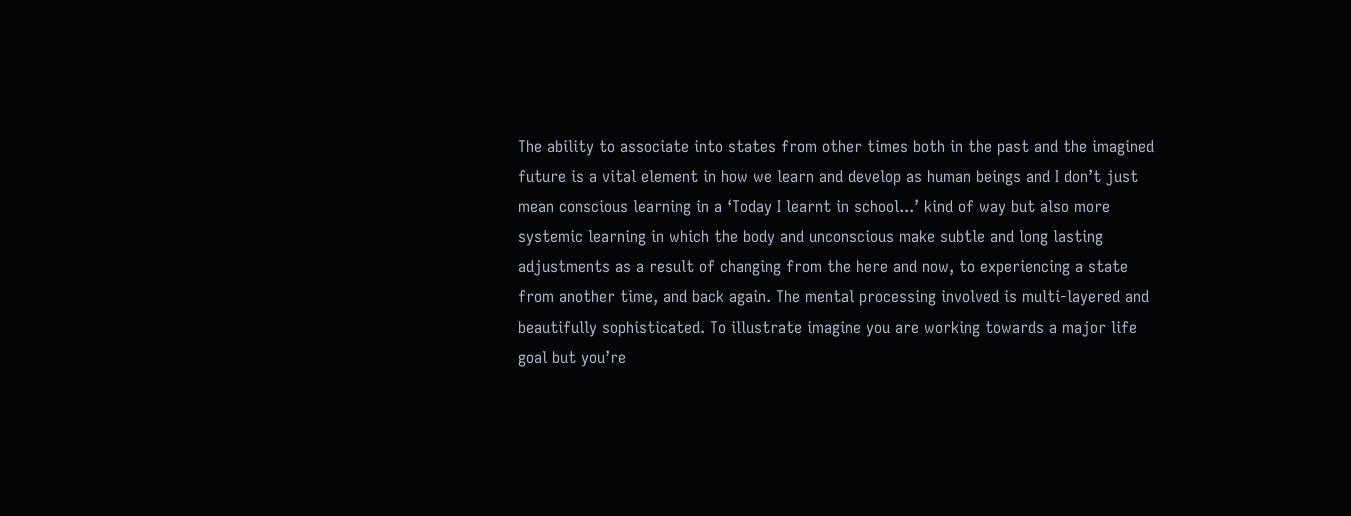The ability to associate into states from other times both in the past and the imagined future is a vital element in how we learn and develop as human beings and I don’t just mean conscious learning in a ‘Today I learnt in school...’ kind of way but also more systemic learning in which the body and unconscious make subtle and long lasting adjustments as a result of changing from the here and now, to experiencing a state from another time, and back again. The mental processing involved is multi-layered and beautifully sophisticated. To illustrate imagine you are working towards a major life goal but you’re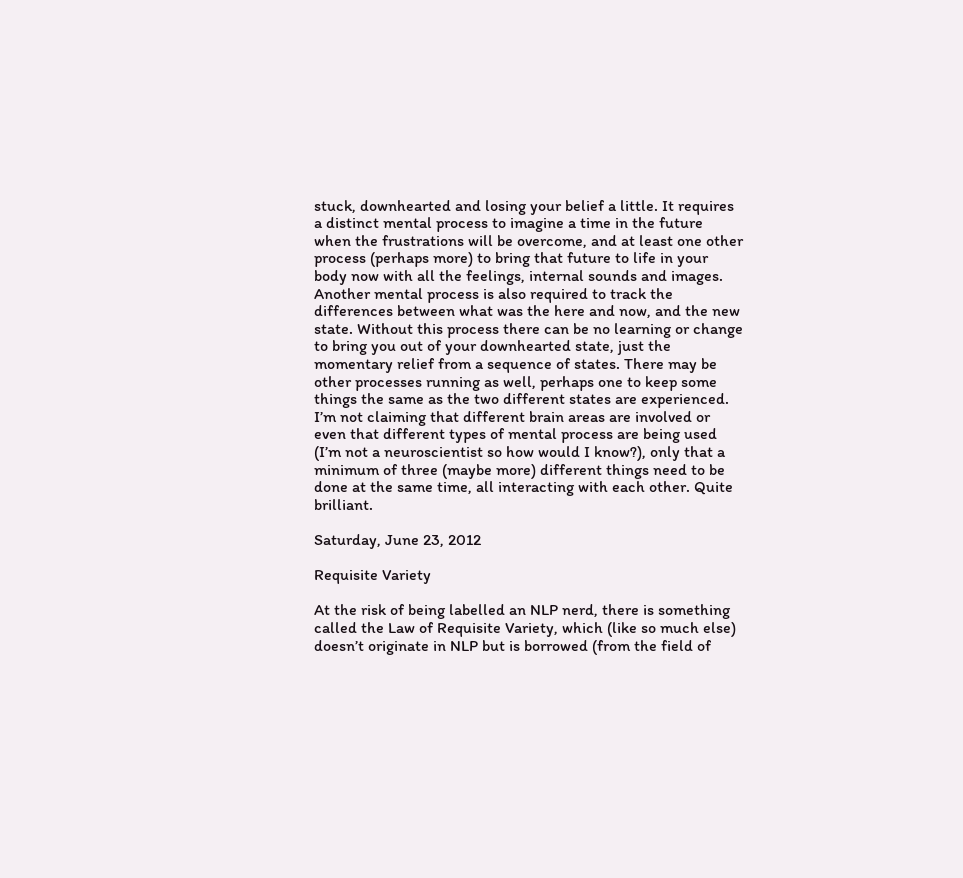stuck, downhearted and losing your belief a little. It requires a distinct mental process to imagine a time in the future when the frustrations will be overcome, and at least one other process (perhaps more) to bring that future to life in your body now with all the feelings, internal sounds and images. Another mental process is also required to track the differences between what was the here and now, and the new state. Without this process there can be no learning or change to bring you out of your downhearted state, just the momentary relief from a sequence of states. There may be other processes running as well, perhaps one to keep some things the same as the two different states are experienced. I’m not claiming that different brain areas are involved or even that different types of mental process are being used (I’m not a neuroscientist so how would I know?), only that a minimum of three (maybe more) different things need to be done at the same time, all interacting with each other. Quite brilliant.

Saturday, June 23, 2012

Requisite Variety

At the risk of being labelled an NLP nerd, there is something called the Law of Requisite Variety, which (like so much else) doesn’t originate in NLP but is borrowed (from the field of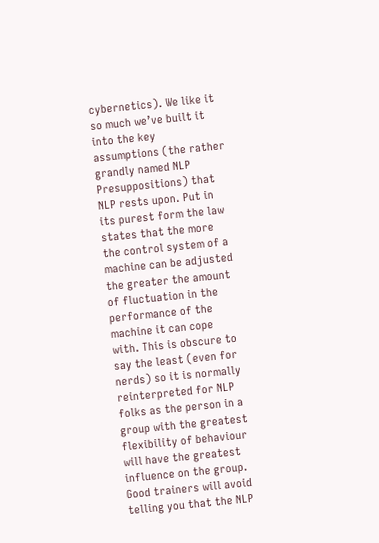cybernetics). We like it so much we’ve built it into the key assumptions (the rather grandly named NLP Presuppositions) that NLP rests upon. Put in its purest form the law states that the more the control system of a machine can be adjusted the greater the amount of fluctuation in the performance of the machine it can cope with. This is obscure to say the least (even for nerds) so it is normally reinterpreted for NLP folks as the person in a group with the greatest flexibility of behaviour will have the greatest influence on the group. Good trainers will avoid telling you that the NLP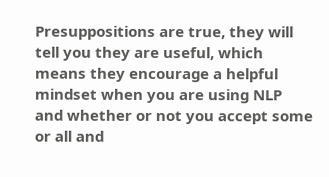Presuppositions are true, they will tell you they are useful, which means they encourage a helpful mindset when you are using NLP and whether or not you accept some or all and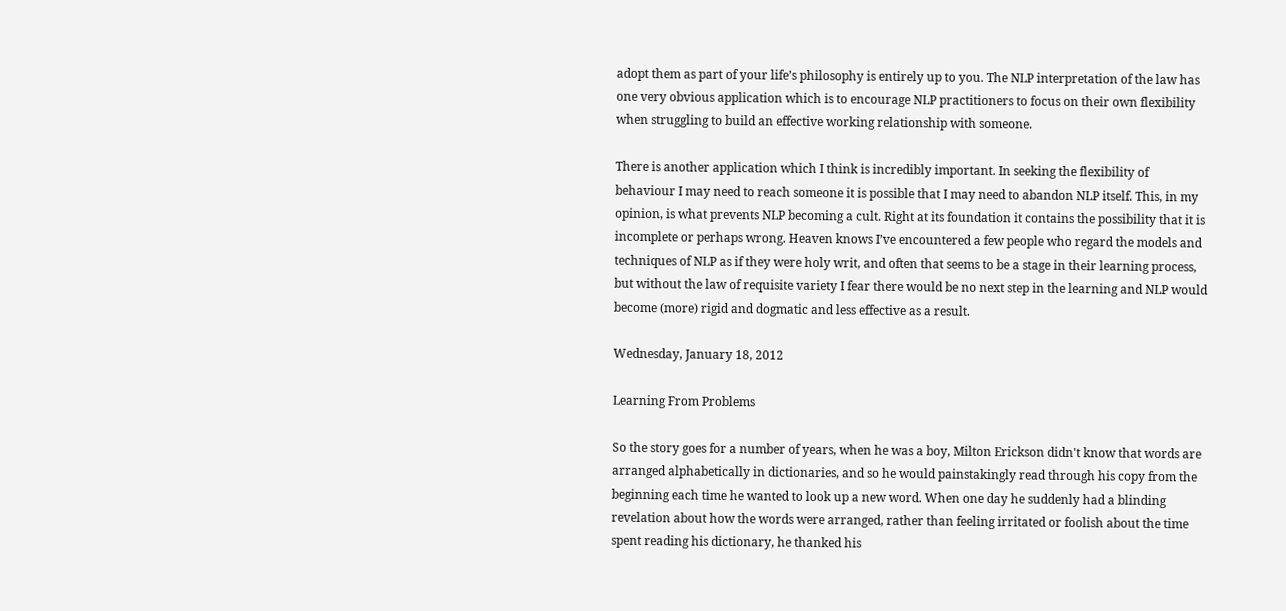adopt them as part of your life’s philosophy is entirely up to you. The NLP interpretation of the law has one very obvious application which is to encourage NLP practitioners to focus on their own flexibility when struggling to build an effective working relationship with someone.

There is another application which I think is incredibly important. In seeking the flexibility of behaviour I may need to reach someone it is possible that I may need to abandon NLP itself. This, in my opinion, is what prevents NLP becoming a cult. Right at its foundation it contains the possibility that it is incomplete or perhaps wrong. Heaven knows I’ve encountered a few people who regard the models and techniques of NLP as if they were holy writ, and often that seems to be a stage in their learning process, but without the law of requisite variety I fear there would be no next step in the learning and NLP would become (more) rigid and dogmatic and less effective as a result.

Wednesday, January 18, 2012

Learning From Problems

So the story goes for a number of years, when he was a boy, Milton Erickson didn't know that words are arranged alphabetically in dictionaries, and so he would painstakingly read through his copy from the beginning each time he wanted to look up a new word. When one day he suddenly had a blinding revelation about how the words were arranged, rather than feeling irritated or foolish about the time spent reading his dictionary, he thanked his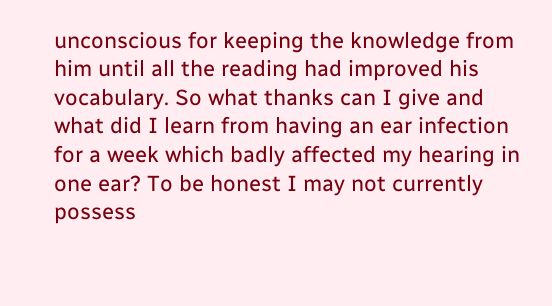unconscious for keeping the knowledge from him until all the reading had improved his vocabulary. So what thanks can I give and what did I learn from having an ear infection for a week which badly affected my hearing in one ear? To be honest I may not currently possess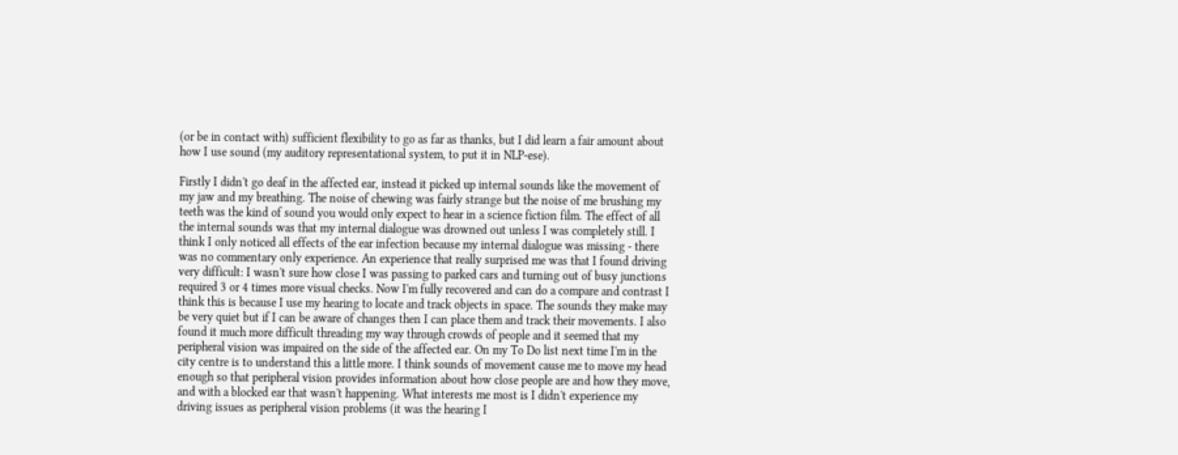(or be in contact with) sufficient flexibility to go as far as thanks, but I did learn a fair amount about how I use sound (my auditory representational system, to put it in NLP-ese).

Firstly I didn't go deaf in the affected ear, instead it picked up internal sounds like the movement of my jaw and my breathing. The noise of chewing was fairly strange but the noise of me brushing my teeth was the kind of sound you would only expect to hear in a science fiction film. The effect of all the internal sounds was that my internal dialogue was drowned out unless I was completely still. I think I only noticed all effects of the ear infection because my internal dialogue was missing - there was no commentary only experience. An experience that really surprised me was that I found driving very difficult: I wasn't sure how close I was passing to parked cars and turning out of busy junctions required 3 or 4 times more visual checks. Now I'm fully recovered and can do a compare and contrast I think this is because I use my hearing to locate and track objects in space. The sounds they make may be very quiet but if I can be aware of changes then I can place them and track their movements. I also found it much more difficult threading my way through crowds of people and it seemed that my peripheral vision was impaired on the side of the affected ear. On my To Do list next time I'm in the city centre is to understand this a little more. I think sounds of movement cause me to move my head enough so that peripheral vision provides information about how close people are and how they move, and with a blocked ear that wasn't happening. What interests me most is I didn't experience my driving issues as peripheral vision problems (it was the hearing I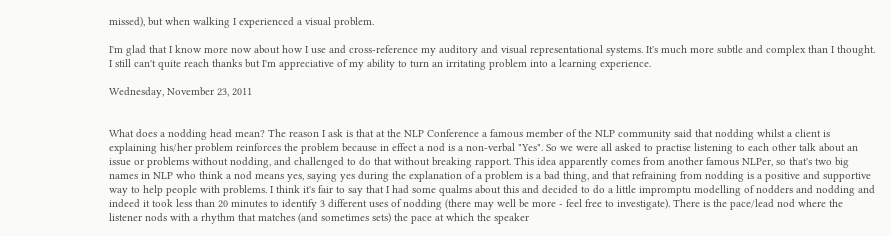missed), but when walking I experienced a visual problem.

I'm glad that I know more now about how I use and cross-reference my auditory and visual representational systems. It's much more subtle and complex than I thought. I still can't quite reach thanks but I'm appreciative of my ability to turn an irritating problem into a learning experience.

Wednesday, November 23, 2011


What does a nodding head mean? The reason I ask is that at the NLP Conference a famous member of the NLP community said that nodding whilst a client is explaining his/her problem reinforces the problem because in effect a nod is a non-verbal "Yes". So we were all asked to practise listening to each other talk about an issue or problems without nodding, and challenged to do that without breaking rapport. This idea apparently comes from another famous NLPer, so that's two big names in NLP who think a nod means yes, saying yes during the explanation of a problem is a bad thing, and that refraining from nodding is a positive and supportive way to help people with problems. I think it's fair to say that I had some qualms about this and decided to do a little impromptu modelling of nodders and nodding and indeed it took less than 20 minutes to identify 3 different uses of nodding (there may well be more - feel free to investigate). There is the pace/lead nod where the listener nods with a rhythm that matches (and sometimes sets) the pace at which the speaker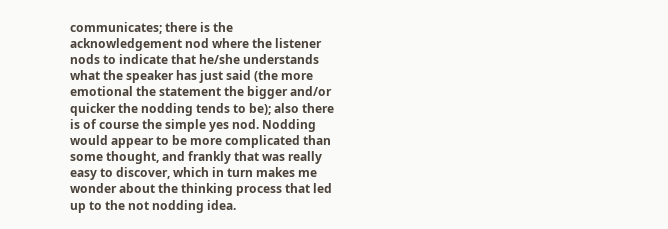communicates; there is the acknowledgement nod where the listener nods to indicate that he/she understands what the speaker has just said (the more emotional the statement the bigger and/or quicker the nodding tends to be); also there is of course the simple yes nod. Nodding would appear to be more complicated than some thought, and frankly that was really easy to discover, which in turn makes me wonder about the thinking process that led up to the not nodding idea.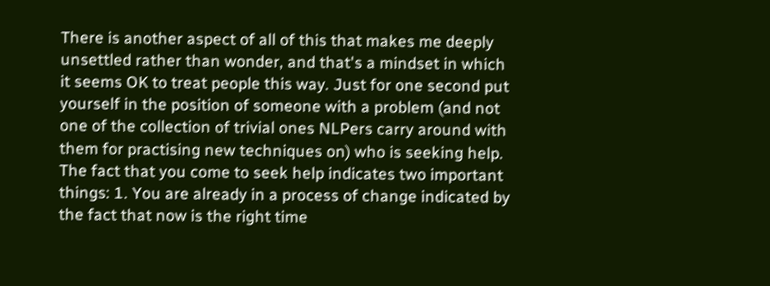There is another aspect of all of this that makes me deeply unsettled rather than wonder, and that's a mindset in which it seems OK to treat people this way. Just for one second put yourself in the position of someone with a problem (and not one of the collection of trivial ones NLPers carry around with them for practising new techniques on) who is seeking help. The fact that you come to seek help indicates two important things: 1. You are already in a process of change indicated by the fact that now is the right time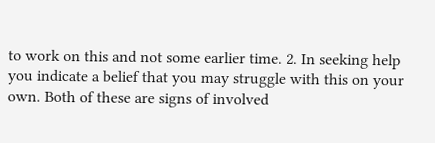to work on this and not some earlier time. 2. In seeking help you indicate a belief that you may struggle with this on your own. Both of these are signs of involved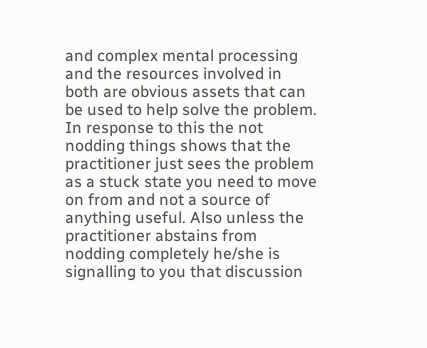and complex mental processing and the resources involved in both are obvious assets that can be used to help solve the problem. In response to this the not nodding things shows that the practitioner just sees the problem as a stuck state you need to move on from and not a source of anything useful. Also unless the practitioner abstains from nodding completely he/she is signalling to you that discussion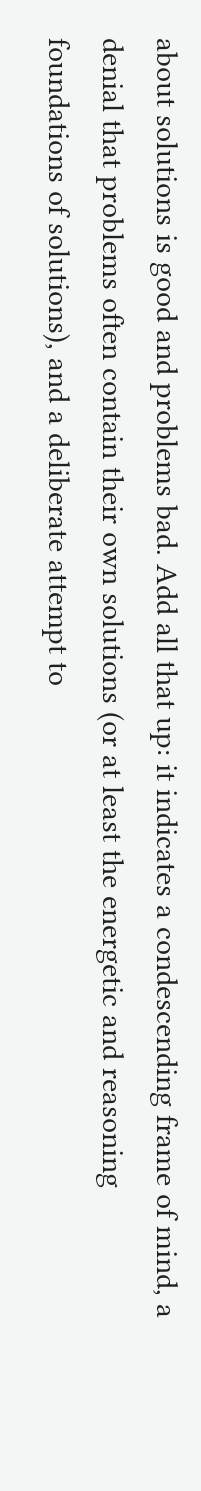about solutions is good and problems bad. Add all that up: it indicates a condescending frame of mind, a denial that problems often contain their own solutions (or at least the energetic and reasoning foundations of solutions), and a deliberate attempt to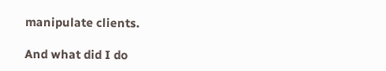manipulate clients.

And what did I do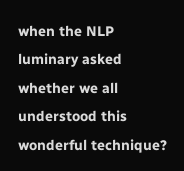when the NLP luminary asked whether we all understood this wonderful technique?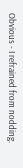Obvious - I refrained from nodding.